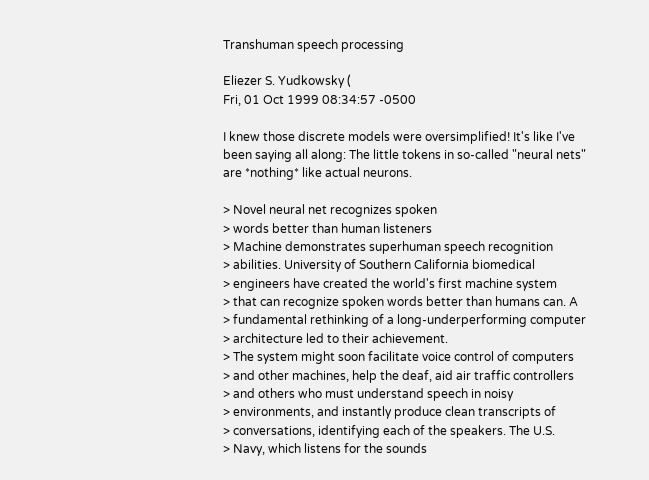Transhuman speech processing

Eliezer S. Yudkowsky (
Fri, 01 Oct 1999 08:34:57 -0500

I knew those discrete models were oversimplified! It's like I've been saying all along: The little tokens in so-called "neural nets" are *nothing* like actual neurons.

> Novel neural net recognizes spoken
> words better than human listeners
> Machine demonstrates superhuman speech recognition
> abilities. University of Southern California biomedical
> engineers have created the world's first machine system
> that can recognize spoken words better than humans can. A
> fundamental rethinking of a long-underperforming computer
> architecture led to their achievement.
> The system might soon facilitate voice control of computers
> and other machines, help the deaf, aid air traffic controllers
> and others who must understand speech in noisy
> environments, and instantly produce clean transcripts of
> conversations, identifying each of the speakers. The U.S.
> Navy, which listens for the sounds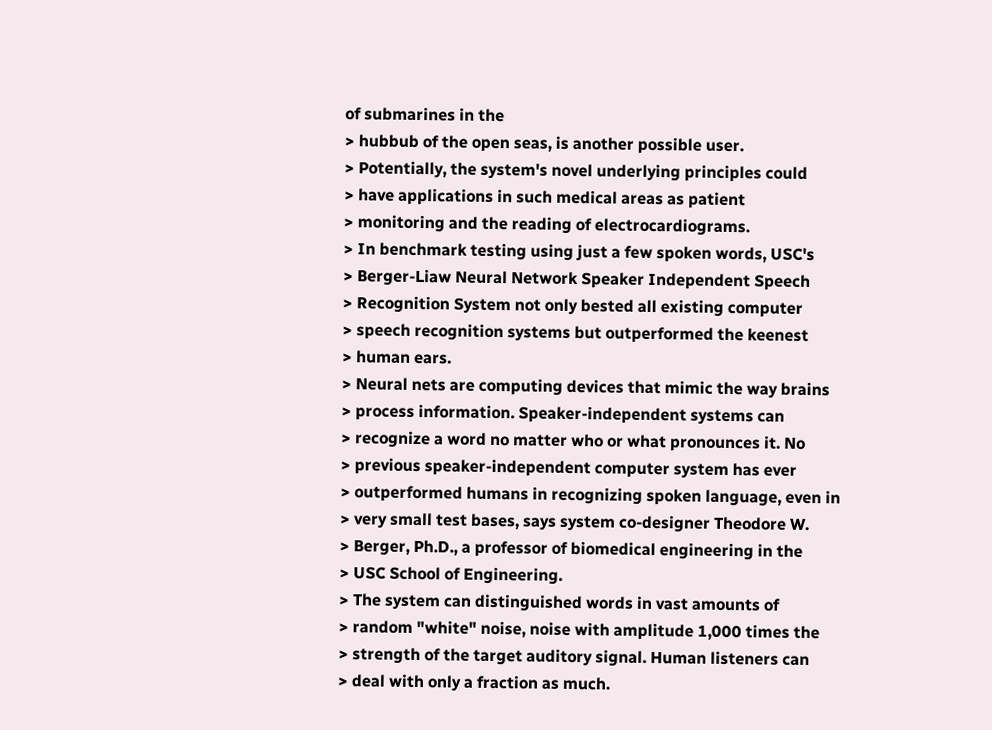of submarines in the
> hubbub of the open seas, is another possible user.
> Potentially, the system's novel underlying principles could
> have applications in such medical areas as patient
> monitoring and the reading of electrocardiograms.
> In benchmark testing using just a few spoken words, USC's
> Berger-Liaw Neural Network Speaker Independent Speech
> Recognition System not only bested all existing computer
> speech recognition systems but outperformed the keenest
> human ears.
> Neural nets are computing devices that mimic the way brains
> process information. Speaker-independent systems can
> recognize a word no matter who or what pronounces it. No
> previous speaker-independent computer system has ever
> outperformed humans in recognizing spoken language, even in
> very small test bases, says system co-designer Theodore W.
> Berger, Ph.D., a professor of biomedical engineering in the
> USC School of Engineering.
> The system can distinguished words in vast amounts of
> random "white" noise, noise with amplitude 1,000 times the
> strength of the target auditory signal. Human listeners can
> deal with only a fraction as much.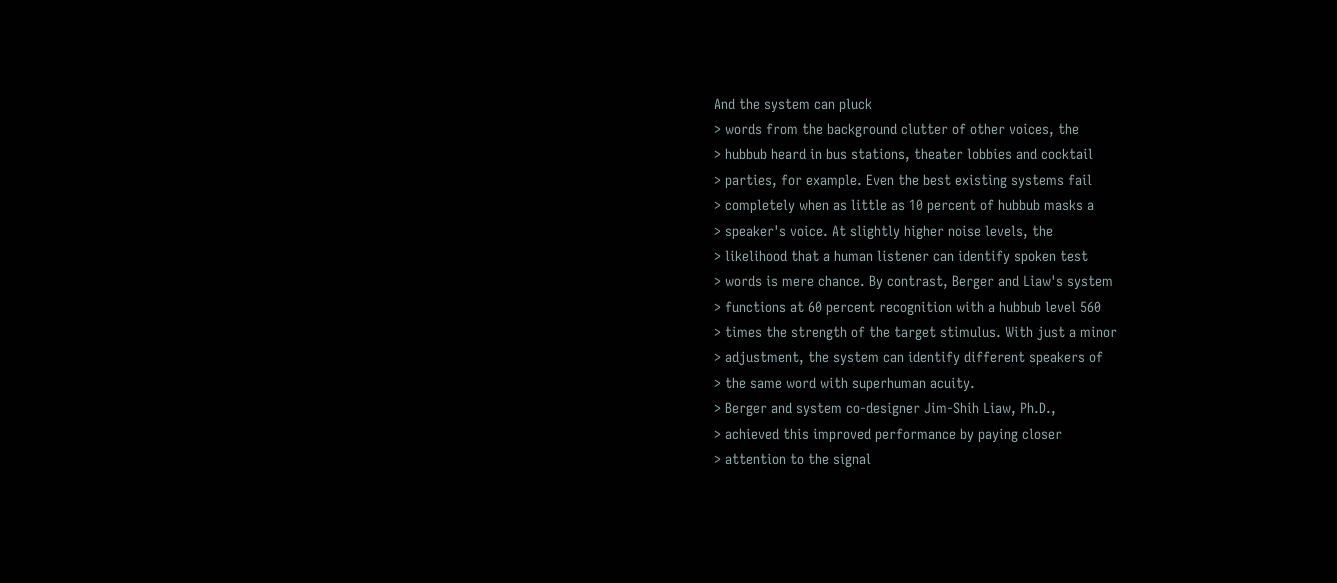And the system can pluck
> words from the background clutter of other voices, the
> hubbub heard in bus stations, theater lobbies and cocktail
> parties, for example. Even the best existing systems fail
> completely when as little as 10 percent of hubbub masks a
> speaker's voice. At slightly higher noise levels, the
> likelihood that a human listener can identify spoken test
> words is mere chance. By contrast, Berger and Liaw's system
> functions at 60 percent recognition with a hubbub level 560
> times the strength of the target stimulus. With just a minor
> adjustment, the system can identify different speakers of
> the same word with superhuman acuity.
> Berger and system co-designer Jim-Shih Liaw, Ph.D.,
> achieved this improved performance by paying closer
> attention to the signal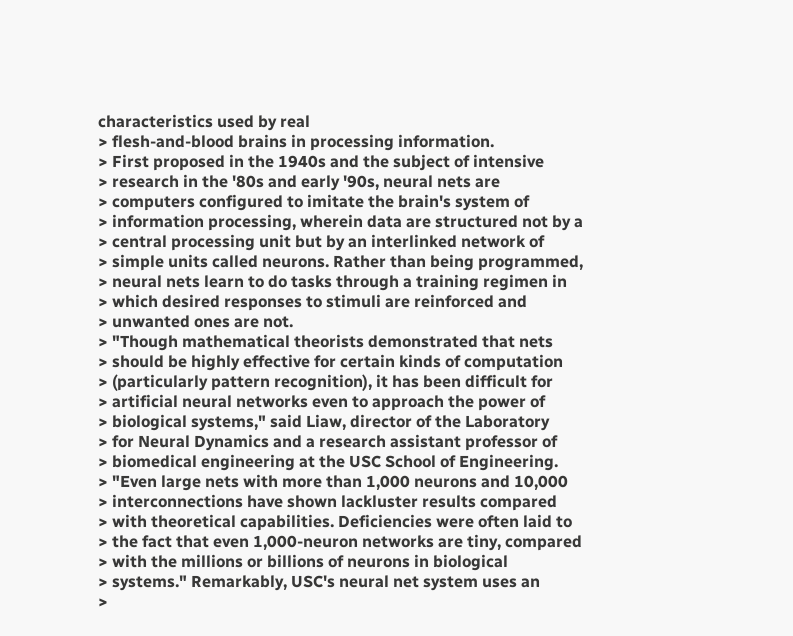characteristics used by real
> flesh-and-blood brains in processing information.
> First proposed in the 1940s and the subject of intensive
> research in the '80s and early '90s, neural nets are
> computers configured to imitate the brain's system of
> information processing, wherein data are structured not by a
> central processing unit but by an interlinked network of
> simple units called neurons. Rather than being programmed,
> neural nets learn to do tasks through a training regimen in
> which desired responses to stimuli are reinforced and
> unwanted ones are not.
> "Though mathematical theorists demonstrated that nets
> should be highly effective for certain kinds of computation
> (particularly pattern recognition), it has been difficult for
> artificial neural networks even to approach the power of
> biological systems," said Liaw, director of the Laboratory
> for Neural Dynamics and a research assistant professor of
> biomedical engineering at the USC School of Engineering.
> "Even large nets with more than 1,000 neurons and 10,000
> interconnections have shown lackluster results compared
> with theoretical capabilities. Deficiencies were often laid to
> the fact that even 1,000-neuron networks are tiny, compared
> with the millions or billions of neurons in biological
> systems." Remarkably, USC's neural net system uses an
>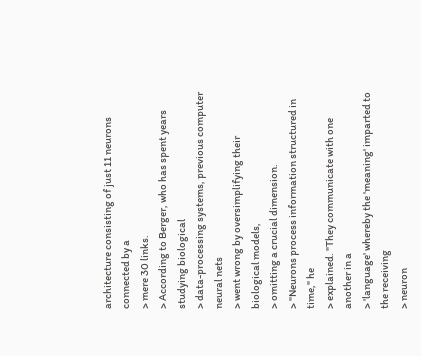architecture consisting of just 11 neurons connected by a
> mere 30 links.
> According to Berger, who has spent years studying biological
> data-processing systems, previous computer neural nets
> went wrong by oversimplifying their biological models,
> omitting a crucial dimension.
> "Neurons process information structured in time," he
> explained. "They communicate with one another in a
> 'language' whereby the 'meaning' imparted to the receiving
> neuron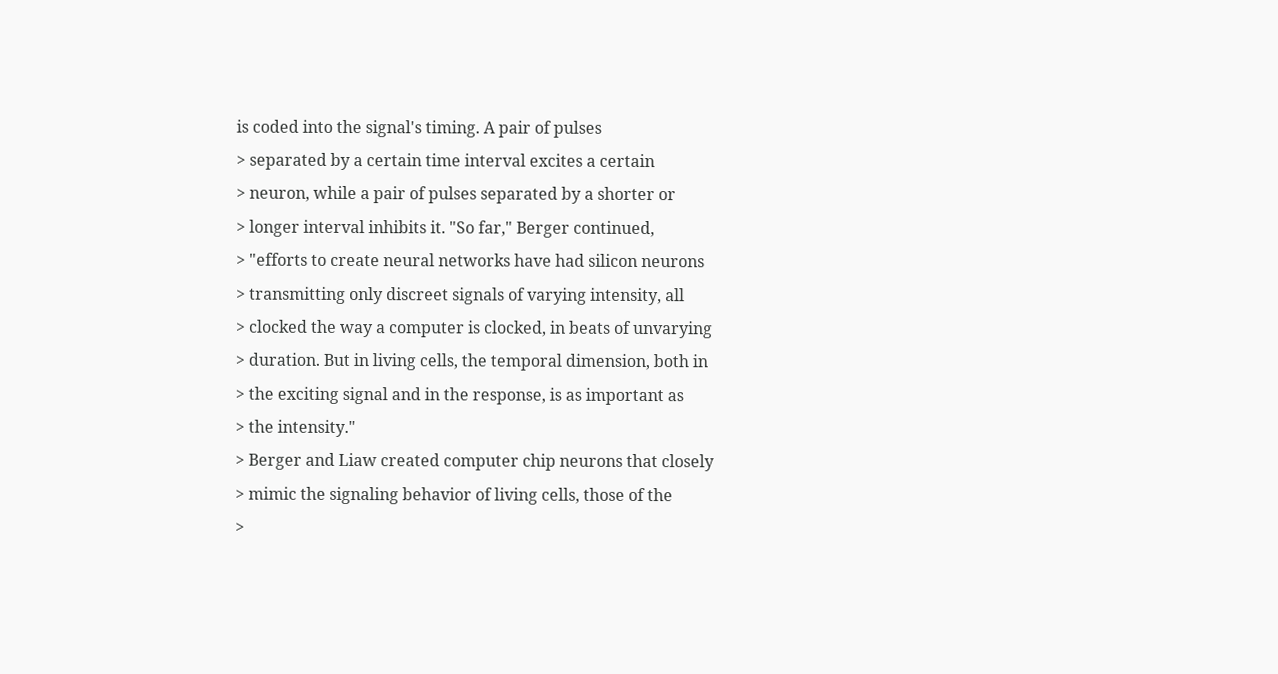is coded into the signal's timing. A pair of pulses
> separated by a certain time interval excites a certain
> neuron, while a pair of pulses separated by a shorter or
> longer interval inhibits it. "So far," Berger continued,
> "efforts to create neural networks have had silicon neurons
> transmitting only discreet signals of varying intensity, all
> clocked the way a computer is clocked, in beats of unvarying
> duration. But in living cells, the temporal dimension, both in
> the exciting signal and in the response, is as important as
> the intensity."
> Berger and Liaw created computer chip neurons that closely
> mimic the signaling behavior of living cells, those of the
>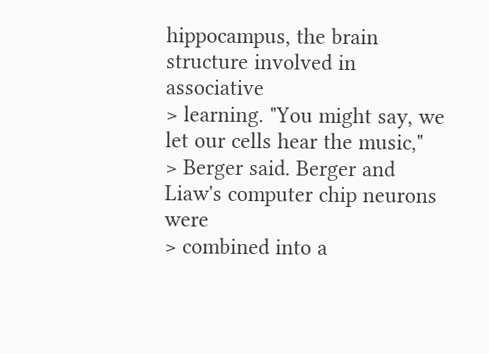hippocampus, the brain structure involved in associative
> learning. "You might say, we let our cells hear the music,"
> Berger said. Berger and Liaw's computer chip neurons were
> combined into a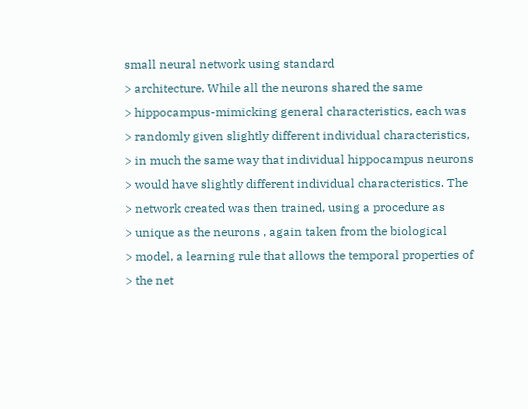small neural network using standard
> architecture. While all the neurons shared the same
> hippocampus-mimicking general characteristics, each was
> randomly given slightly different individual characteristics,
> in much the same way that individual hippocampus neurons
> would have slightly different individual characteristics. The
> network created was then trained, using a procedure as
> unique as the neurons , again taken from the biological
> model, a learning rule that allows the temporal properties of
> the net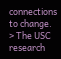connections to change.
> The USC research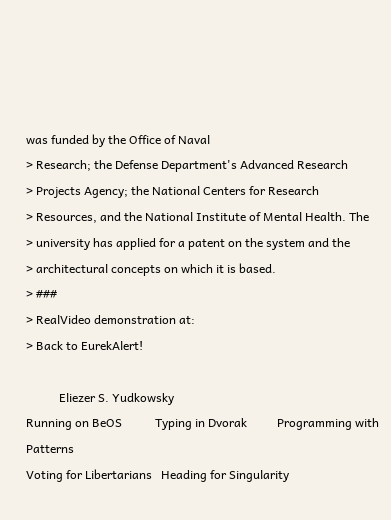was funded by the Office of Naval
> Research; the Defense Department's Advanced Research
> Projects Agency; the National Centers for Research
> Resources, and the National Institute of Mental Health. The
> university has applied for a patent on the system and the
> architectural concepts on which it is based.
> ###
> RealVideo demonstration at:
> Back to EurekAlert!

           Eliezer S. Yudkowsky
Running on BeOS           Typing in Dvorak          Programming with Patterns
Voting for Libertarians   Heading for Singularity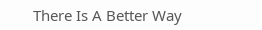There Is A Better Way